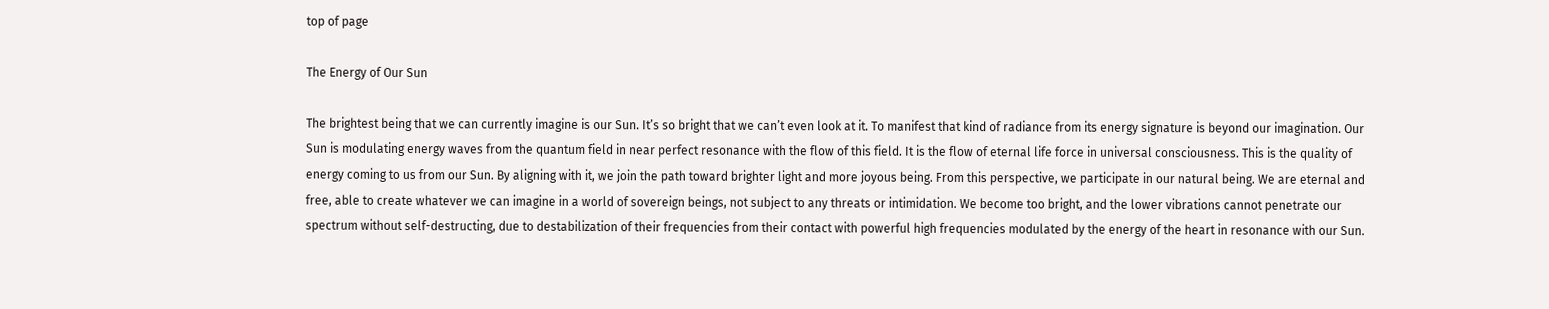top of page

The Energy of Our Sun

The brightest being that we can currently imagine is our Sun. It’s so bright that we can’t even look at it. To manifest that kind of radiance from its energy signature is beyond our imagination. Our Sun is modulating energy waves from the quantum field in near perfect resonance with the flow of this field. It is the flow of eternal life force in universal consciousness. This is the quality of energy coming to us from our Sun. By aligning with it, we join the path toward brighter light and more joyous being. From this perspective, we participate in our natural being. We are eternal and free, able to create whatever we can imagine in a world of sovereign beings, not subject to any threats or intimidation. We become too bright, and the lower vibrations cannot penetrate our spectrum without self-destructing, due to destabilization of their frequencies from their contact with powerful high frequencies modulated by the energy of the heart in resonance with our Sun.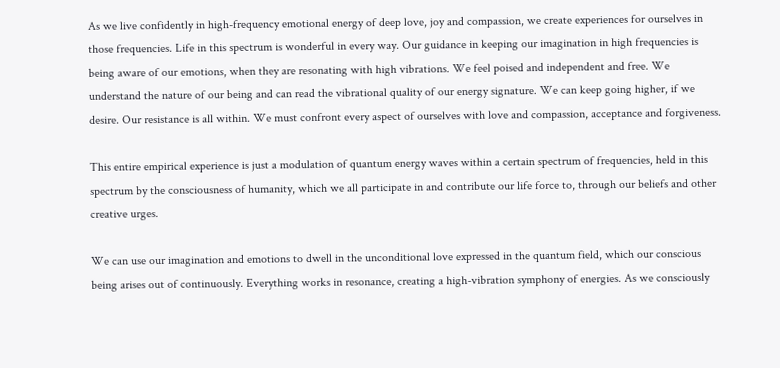As we live confidently in high-frequency emotional energy of deep love, joy and compassion, we create experiences for ourselves in those frequencies. Life in this spectrum is wonderful in every way. Our guidance in keeping our imagination in high frequencies is being aware of our emotions, when they are resonating with high vibrations. We feel poised and independent and free. We understand the nature of our being and can read the vibrational quality of our energy signature. We can keep going higher, if we desire. Our resistance is all within. We must confront every aspect of ourselves with love and compassion, acceptance and forgiveness.

This entire empirical experience is just a modulation of quantum energy waves within a certain spectrum of frequencies, held in this spectrum by the consciousness of humanity, which we all participate in and contribute our life force to, through our beliefs and other creative urges.

We can use our imagination and emotions to dwell in the unconditional love expressed in the quantum field, which our conscious being arises out of continuously. Everything works in resonance, creating a high-vibration symphony of energies. As we consciously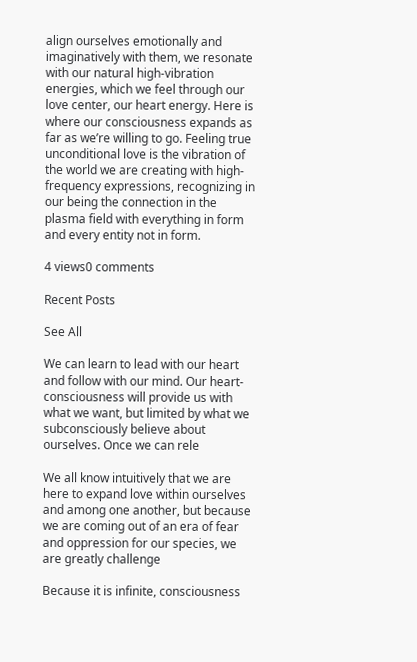align ourselves emotionally and imaginatively with them, we resonate with our natural high-vibration energies, which we feel through our love center, our heart energy. Here is where our consciousness expands as far as we’re willing to go. Feeling true unconditional love is the vibration of the world we are creating with high-frequency expressions, recognizing in our being the connection in the plasma field with everything in form and every entity not in form.

4 views0 comments

Recent Posts

See All

We can learn to lead with our heart and follow with our mind. Our heart-consciousness will provide us with what we want, but limited by what we subconsciously believe about ourselves. Once we can rele

We all know intuitively that we are here to expand love within ourselves and among one another, but because we are coming out of an era of fear and oppression for our species, we are greatly challenge

Because it is infinite, consciousness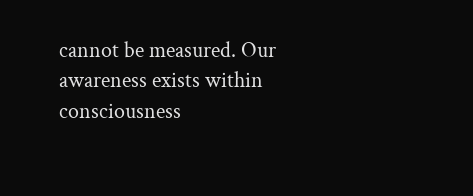cannot be measured. Our awareness exists within consciousness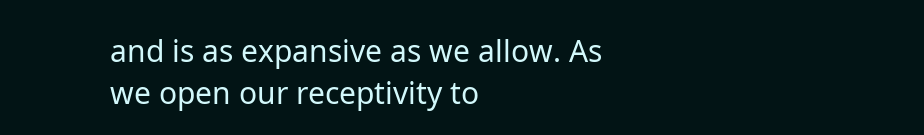and is as expansive as we allow. As we open our receptivity to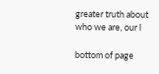greater truth about who we are, our l

bottom of page